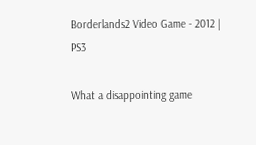Borderlands2 Video Game - 2012 | PS3

What a disappointing game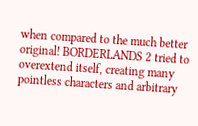when compared to the much better original! BORDERLANDS 2 tried to overextend itself, creating many pointless characters and arbitrary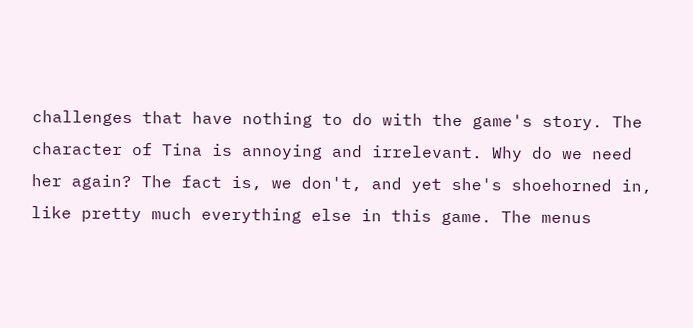challenges that have nothing to do with the game's story. The character of Tina is annoying and irrelevant. Why do we need her again? The fact is, we don't, and yet she's shoehorned in, like pretty much everything else in this game. The menus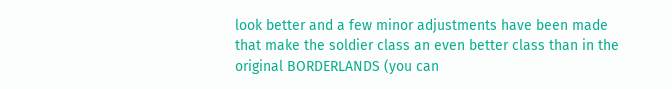look better and a few minor adjustments have been made that make the soldier class an even better class than in the original BORDERLANDS (you can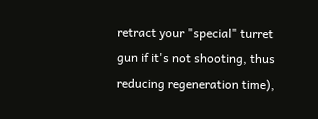retract your "special" turret gun if it's not shooting, thus reducing regeneration time),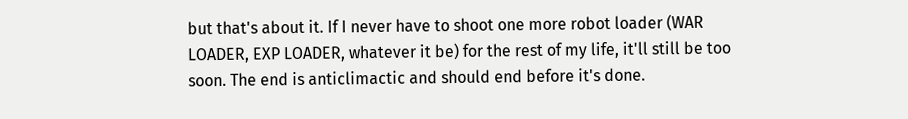but that's about it. If I never have to shoot one more robot loader (WAR LOADER, EXP LOADER, whatever it be) for the rest of my life, it'll still be too soon. The end is anticlimactic and should end before it's done.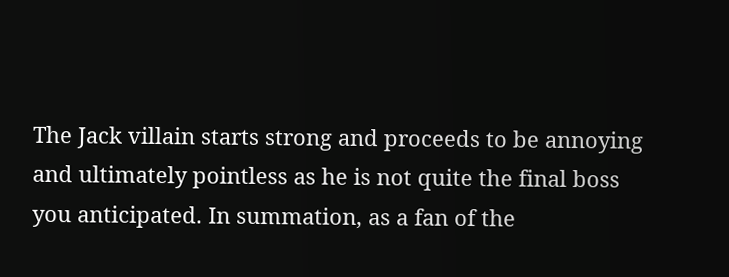The Jack villain starts strong and proceeds to be annoying and ultimately pointless as he is not quite the final boss you anticipated. In summation, as a fan of the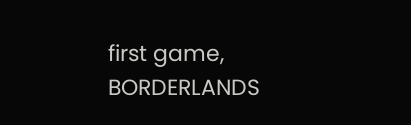first game, BORDERLANDS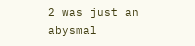2 was just an abysmal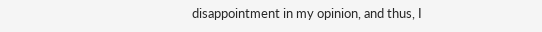disappointment in my opinion, and thus, I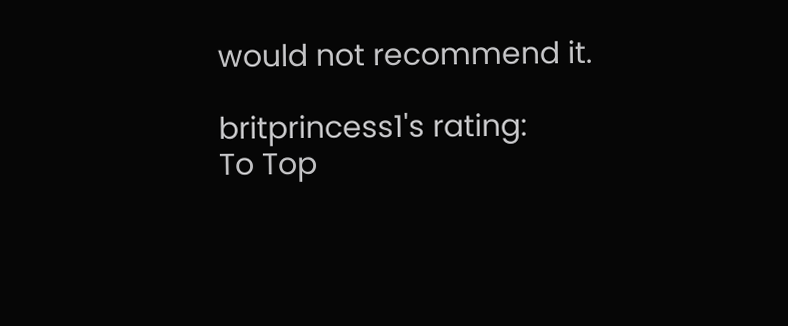would not recommend it.

britprincess1's rating:
To Top